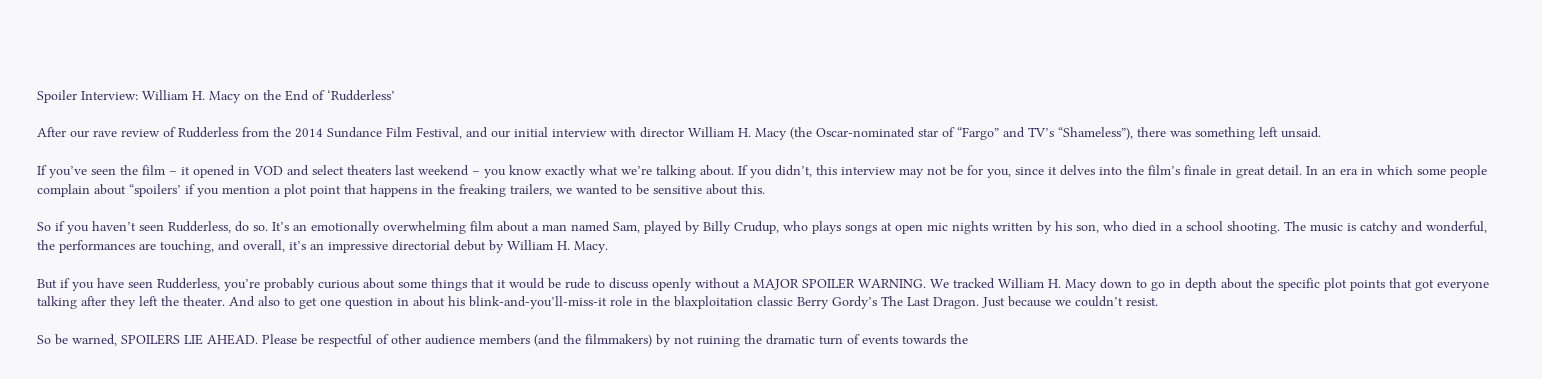Spoiler Interview: William H. Macy on the End of ‘Rudderless’

After our rave review of Rudderless from the 2014 Sundance Film Festival, and our initial interview with director William H. Macy (the Oscar-nominated star of “Fargo” and TV’s “Shameless”), there was something left unsaid.

If you’ve seen the film – it opened in VOD and select theaters last weekend – you know exactly what we’re talking about. If you didn’t, this interview may not be for you, since it delves into the film’s finale in great detail. In an era in which some people complain about “spoilers’ if you mention a plot point that happens in the freaking trailers, we wanted to be sensitive about this.

So if you haven’t seen Rudderless, do so. It’s an emotionally overwhelming film about a man named Sam, played by Billy Crudup, who plays songs at open mic nights written by his son, who died in a school shooting. The music is catchy and wonderful, the performances are touching, and overall, it’s an impressive directorial debut by William H. Macy.

But if you have seen Rudderless, you’re probably curious about some things that it would be rude to discuss openly without a MAJOR SPOILER WARNING. We tracked William H. Macy down to go in depth about the specific plot points that got everyone talking after they left the theater. And also to get one question in about his blink-and-you’ll-miss-it role in the blaxploitation classic Berry Gordy’s The Last Dragon. Just because we couldn’t resist.

So be warned, SPOILERS LIE AHEAD. Please be respectful of other audience members (and the filmmakers) by not ruining the dramatic turn of events towards the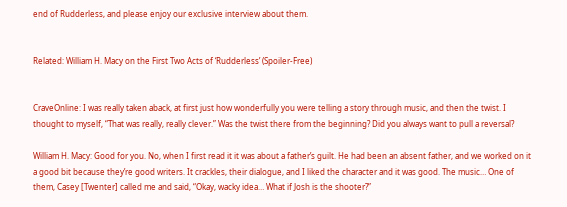end of Rudderless, and please enjoy our exclusive interview about them.


Related: William H. Macy on the First Two Acts of ‘Rudderless’ (Spoiler-Free)


CraveOnline: I was really taken aback, at first just how wonderfully you were telling a story through music, and then the twist. I thought to myself, “That was really, really clever.” Was the twist there from the beginning? Did you always want to pull a reversal?

William H. Macy: Good for you. No, when I first read it it was about a father’s guilt. He had been an absent father, and we worked on it a good bit because they’re good writers. It crackles, their dialogue, and I liked the character and it was good. The music… One of them, Casey [Twenter] called me and said, “Okay, wacky idea… What if Josh is the shooter?”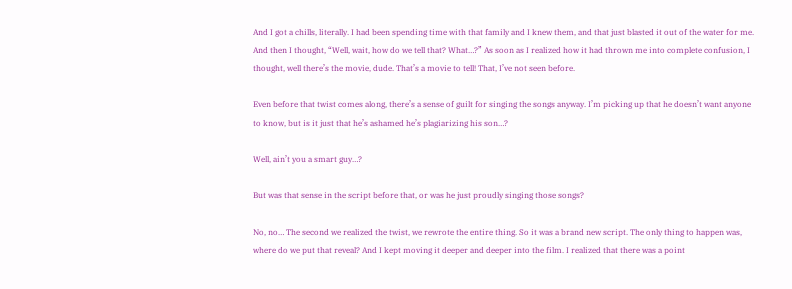And I got a chills, literally. I had been spending time with that family and I knew them, and that just blasted it out of the water for me. And then I thought, “Well, wait, how do we tell that? What…?” As soon as I realized how it had thrown me into complete confusion, I thought, well there’s the movie, dude. That’s a movie to tell! That, I’ve not seen before.

Even before that twist comes along, there’s a sense of guilt for singing the songs anyway. I’m picking up that he doesn’t want anyone to know, but is it just that he’s ashamed he’s plagiarizing his son…?

Well, ain’t you a smart guy…?

But was that sense in the script before that, or was he just proudly singing those songs?

No, no… The second we realized the twist, we rewrote the entire thing. So it was a brand new script. The only thing to happen was, where do we put that reveal? And I kept moving it deeper and deeper into the film. I realized that there was a point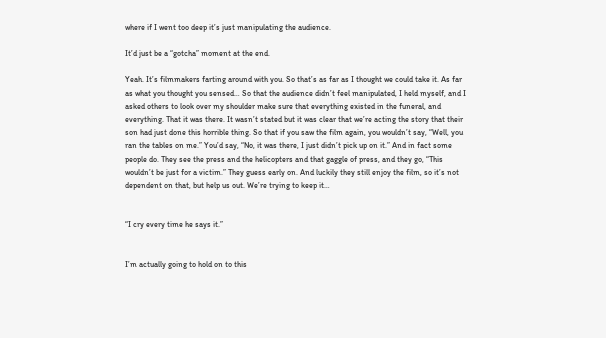where if I went too deep it’s just manipulating the audience.

It’d just be a “gotcha” moment at the end.

Yeah. It’s filmmakers farting around with you. So that’s as far as I thought we could take it. As far as what you thought you sensed… So that the audience didn’t feel manipulated, I held myself, and I asked others to look over my shoulder make sure that everything existed in the funeral, and everything. That it was there. It wasn’t stated but it was clear that we’re acting the story that their son had just done this horrible thing. So that if you saw the film again, you wouldn’t say, “Well, you ran the tables on me.” You’d say, “No, it was there, I just didn’t pick up on it.” And in fact some people do. They see the press and the helicopters and that gaggle of press, and they go, “This wouldn’t be just for a victim.” They guess early on. And luckily they still enjoy the film, so it’s not dependent on that, but help us out. We’re trying to keep it…


“I cry every time he says it.”


I’m actually going to hold on to this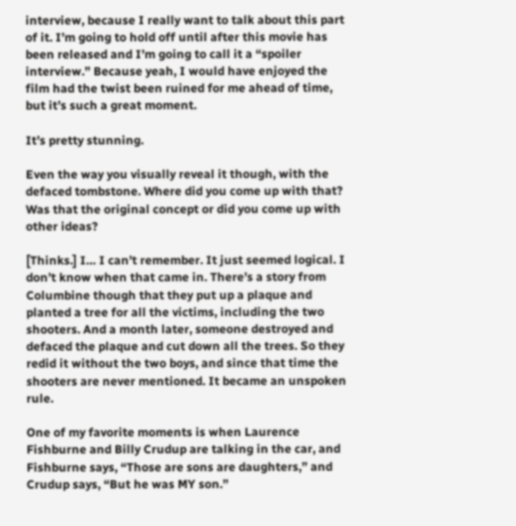interview, because I really want to talk about this part of it. I’m going to hold off until after this movie has been released and I’m going to call it a “spoiler interview.” Because yeah, I would have enjoyed the film had the twist been ruined for me ahead of time, but it’s such a great moment.

It’s pretty stunning.

Even the way you visually reveal it though, with the defaced tombstone. Where did you come up with that? Was that the original concept or did you come up with other ideas?

[Thinks.] I… I can’t remember. It just seemed logical. I don’t know when that came in. There’s a story from Columbine though that they put up a plaque and planted a tree for all the victims, including the two shooters. And a month later, someone destroyed and defaced the plaque and cut down all the trees. So they redid it without the two boys, and since that time the shooters are never mentioned. It became an unspoken rule.

One of my favorite moments is when Laurence Fishburne and Billy Crudup are talking in the car, and Fishburne says, “Those are sons are daughters,” and Crudup says, “But he was MY son.”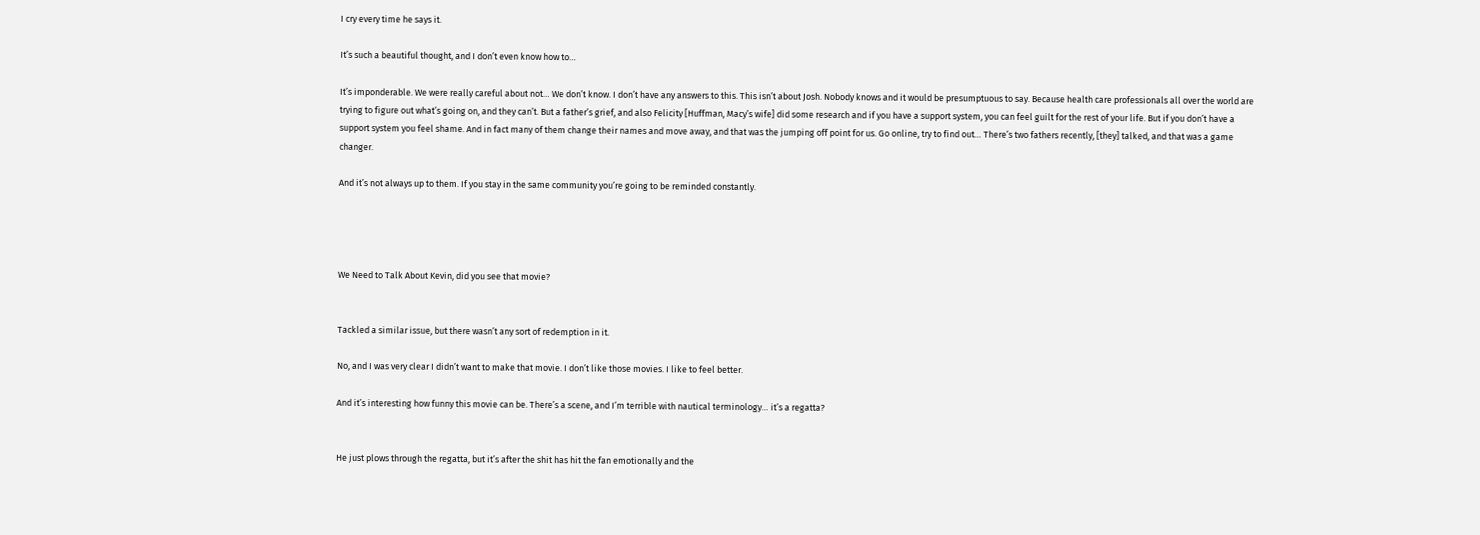I cry every time he says it.

It’s such a beautiful thought, and I don’t even know how to…

It’s imponderable. We were really careful about not… We don’t know. I don’t have any answers to this. This isn’t about Josh. Nobody knows and it would be presumptuous to say. Because health care professionals all over the world are trying to figure out what’s going on, and they can’t. But a father’s grief, and also Felicity [Huffman, Macy’s wife] did some research and if you have a support system, you can feel guilt for the rest of your life. But if you don’t have a support system you feel shame. And in fact many of them change their names and move away, and that was the jumping off point for us. Go online, try to find out… There’s two fathers recently, [they] talked, and that was a game changer.

And it’s not always up to them. If you stay in the same community you’re going to be reminded constantly.




We Need to Talk About Kevin, did you see that movie?


Tackled a similar issue, but there wasn’t any sort of redemption in it.

No, and I was very clear I didn’t want to make that movie. I don’t like those movies. I like to feel better.

And it’s interesting how funny this movie can be. There’s a scene, and I’m terrible with nautical terminology… it’s a regatta?


He just plows through the regatta, but it’s after the shit has hit the fan emotionally and the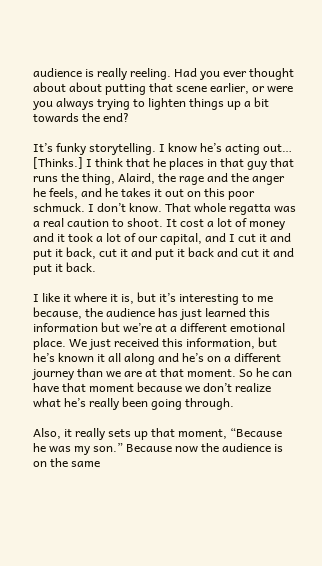audience is really reeling. Had you ever thought about about putting that scene earlier, or were you always trying to lighten things up a bit towards the end?

It’s funky storytelling. I know he’s acting out… [Thinks.] I think that he places in that guy that runs the thing, Alaird, the rage and the anger he feels, and he takes it out on this poor schmuck. I don’t know. That whole regatta was a real caution to shoot. It cost a lot of money and it took a lot of our capital, and I cut it and put it back, cut it and put it back and cut it and put it back.

I like it where it is, but it’s interesting to me because, the audience has just learned this information but we’re at a different emotional place. We just received this information, but he’s known it all along and he’s on a different journey than we are at that moment. So he can have that moment because we don’t realize what he’s really been going through.

Also, it really sets up that moment, “Because he was my son.” Because now the audience is on the same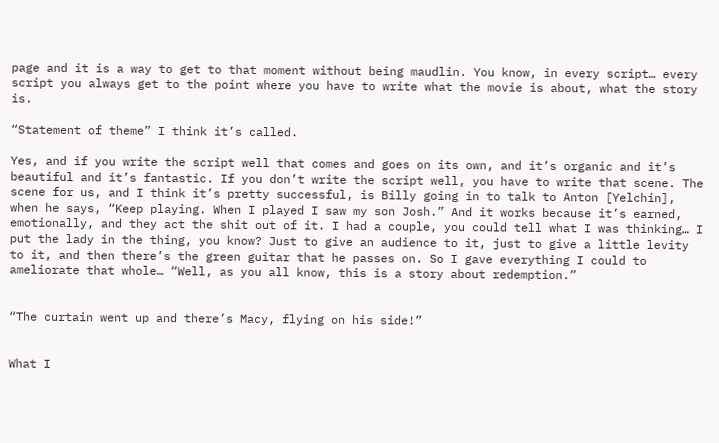page and it is a way to get to that moment without being maudlin. You know, in every script… every script you always get to the point where you have to write what the movie is about, what the story is.

“Statement of theme” I think it’s called.

Yes, and if you write the script well that comes and goes on its own, and it’s organic and it’s beautiful and it’s fantastic. If you don’t write the script well, you have to write that scene. The scene for us, and I think it’s pretty successful, is Billy going in to talk to Anton [Yelchin], when he says, “Keep playing. When I played I saw my son Josh.” And it works because it’s earned, emotionally, and they act the shit out of it. I had a couple, you could tell what I was thinking… I put the lady in the thing, you know? Just to give an audience to it, just to give a little levity to it, and then there’s the green guitar that he passes on. So I gave everything I could to ameliorate that whole… “Well, as you all know, this is a story about redemption.”


“The curtain went up and there’s Macy, flying on his side!”


What I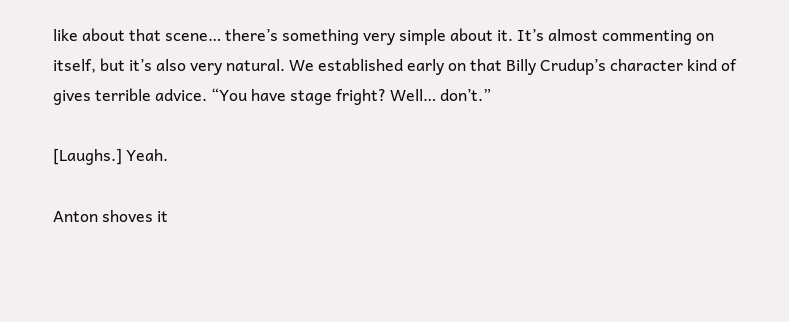like about that scene… there’s something very simple about it. It’s almost commenting on itself, but it’s also very natural. We established early on that Billy Crudup’s character kind of gives terrible advice. “You have stage fright? Well… don’t.”

[Laughs.] Yeah.

Anton shoves it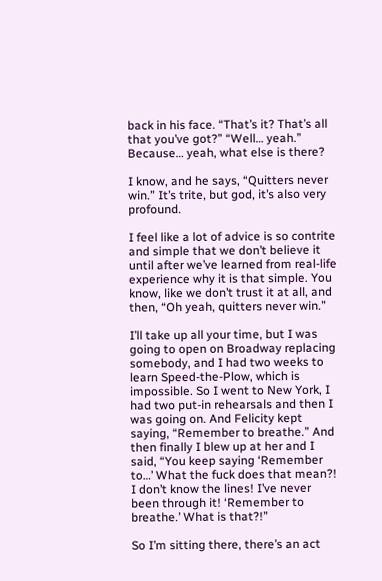back in his face. “That’s it? That’s all that you’ve got?” “Well… yeah.” Because… yeah, what else is there?

I know, and he says, “Quitters never win.” It’s trite, but god, it’s also very profound.

I feel like a lot of advice is so contrite and simple that we don’t believe it until after we’ve learned from real-life experience why it is that simple. You know, like we don’t trust it at all, and then, “Oh yeah, quitters never win.”

I’ll take up all your time, but I was going to open on Broadway replacing somebody, and I had two weeks to learn Speed-the-Plow, which is impossible. So I went to New York, I had two put-in rehearsals and then I was going on. And Felicity kept saying, “Remember to breathe.” And then finally I blew up at her and I said, “You keep saying ‘Remember to…’ What the fuck does that mean?! I don’t know the lines! I’ve never been through it! ‘Remember to breathe.’ What is that?!”

So I’m sitting there, there’s an act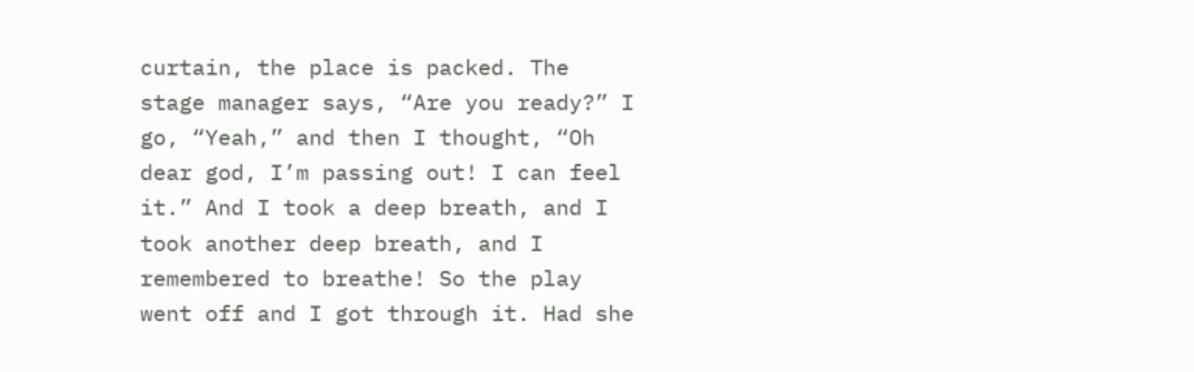curtain, the place is packed. The stage manager says, “Are you ready?” I go, “Yeah,” and then I thought, “Oh dear god, I’m passing out! I can feel it.” And I took a deep breath, and I took another deep breath, and I remembered to breathe! So the play went off and I got through it. Had she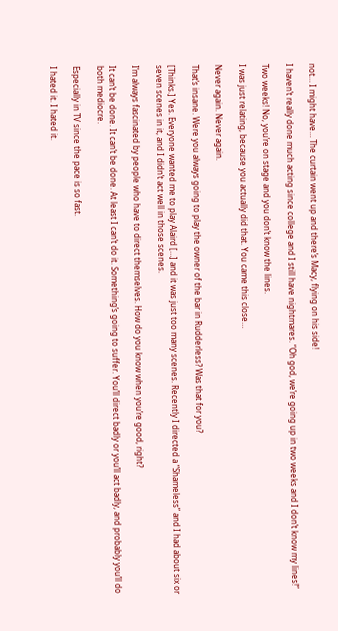not… I might have… The curtain went up and there’s Macy, flying on his side!

I haven’t really done much acting since college and I still have nightmares. “Oh god, we’re going up in two weeks and I don’t know my lines!”

Two weeks! No, you’re on stage and you don’t know the lines.

I was just relating, because you actually did that. You came this close…

Never again. Never again.

That’s insane. Were you always going to play the owner of the bar in Rudderless? Was that for you?

[Thinks.] Yes. Everyone wanted me to play Alaird […] and it was just too many scenes. Recently I directed a “Shameless” and I had about six or seven scenes in it, and I didn’t act well in those scenes.

I’m always fascinated by people who have to direct themselves. How do you know when you’re good, right?

It can’t be done. It can’t be done. At least I can’t do it. Something’s going to suffer. You’ll direct badly or you’ll act badly, and probably you’ll do both mediocre.

Especially in TV since the pace is so fast.

I hated it. I hated it.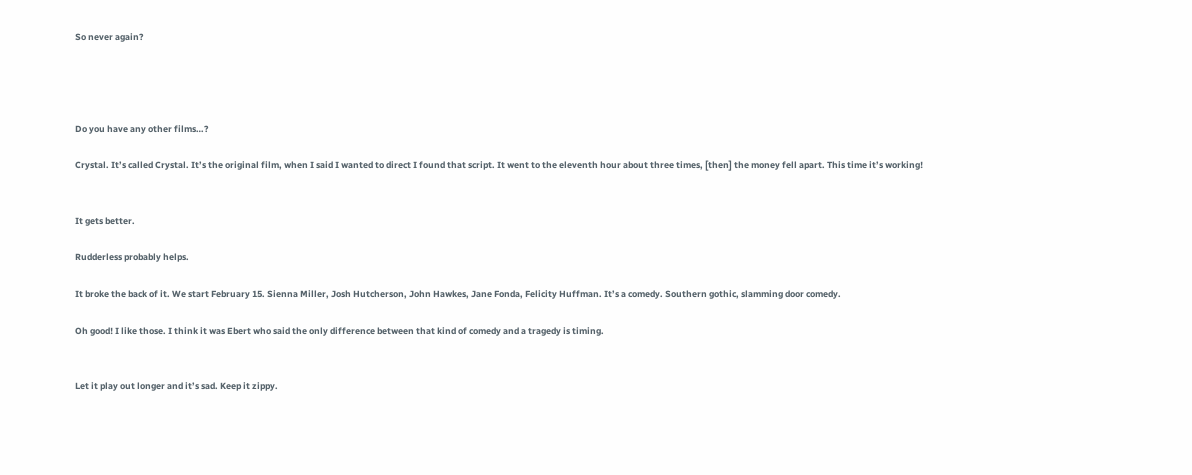So never again?




Do you have any other films…?

Crystal. It’s called Crystal. It’s the original film, when I said I wanted to direct I found that script. It went to the eleventh hour about three times, [then] the money fell apart. This time it’s working!


It gets better.

Rudderless probably helps.

It broke the back of it. We start February 15. Sienna Miller, Josh Hutcherson, John Hawkes, Jane Fonda, Felicity Huffman. It’s a comedy. Southern gothic, slamming door comedy.

Oh good! I like those. I think it was Ebert who said the only difference between that kind of comedy and a tragedy is timing.


Let it play out longer and it’s sad. Keep it zippy.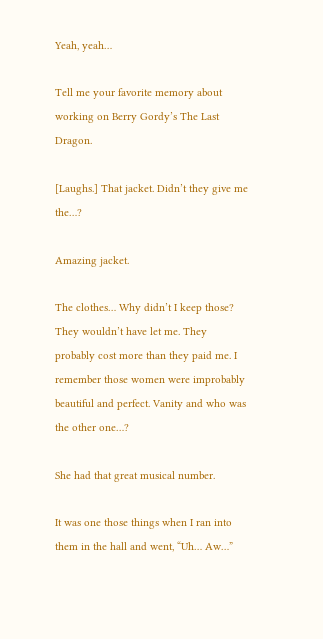Yeah, yeah…

Tell me your favorite memory about working on Berry Gordy’s The Last Dragon.

[Laughs.] That jacket. Didn’t they give me the…?

Amazing jacket.

The clothes… Why didn’t I keep those? They wouldn’t have let me. They probably cost more than they paid me. I remember those women were improbably beautiful and perfect. Vanity and who was the other one…?

She had that great musical number.

It was one those things when I ran into them in the hall and went, “Uh… Aw…”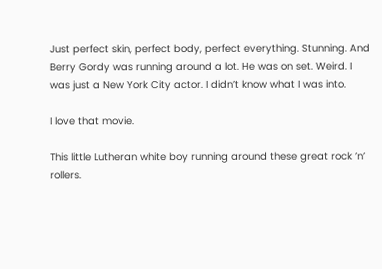Just perfect skin, perfect body, perfect everything. Stunning. And Berry Gordy was running around a lot. He was on set. Weird. I was just a New York City actor. I didn’t know what I was into.

I love that movie.

This little Lutheran white boy running around these great rock ’n’ rollers.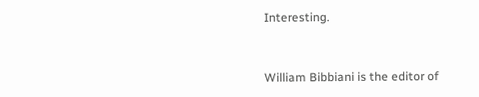Interesting.


William Bibbiani is the editor of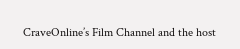CraveOnline’s Film Channel and the host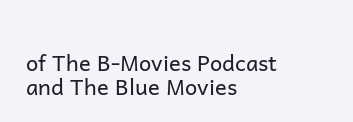of The B-Movies Podcast and The Blue Movies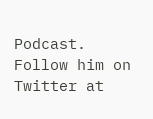Podcast. Follow him on Twitter at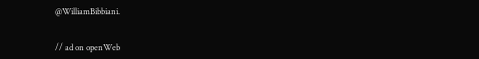@WilliamBibbiani.


// ad on openWeb